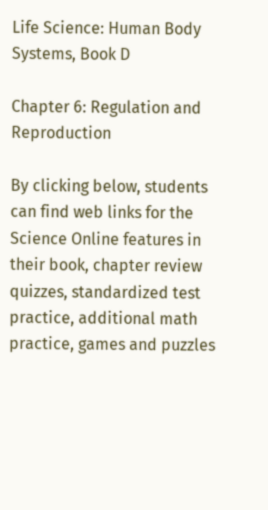Life Science: Human Body Systems, Book D

Chapter 6: Regulation and Reproduction

By clicking below, students can find web links for the Science Online features in their book, chapter review quizzes, standardized test practice, additional math practice, games and puzzles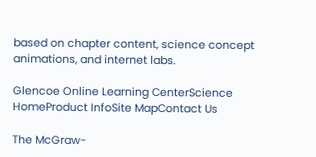based on chapter content, science concept animations, and internet labs.

Glencoe Online Learning CenterScience HomeProduct InfoSite MapContact Us

The McGraw-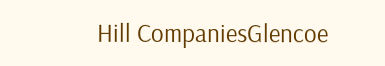Hill CompaniesGlencoe